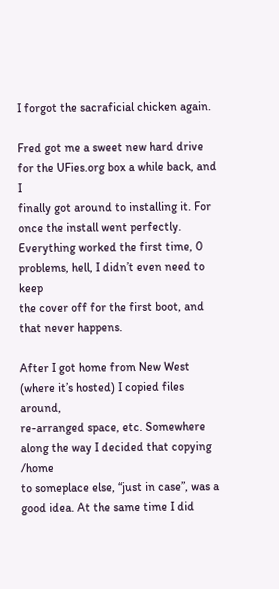I forgot the sacraficial chicken again.

Fred got me a sweet new hard drive for the UFies.org box a while back, and I
finally got around to installing it. For once the install went perfectly.
Everything worked the first time, 0 problems, hell, I didn’t even need to keep
the cover off for the first boot, and that never happens.

After I got home from New West (where it’s hosted) I copied files around,
re-arranged space, etc. Somewhere along the way I decided that copying /home
to someplace else, “just in case”, was a good idea. At the same time I did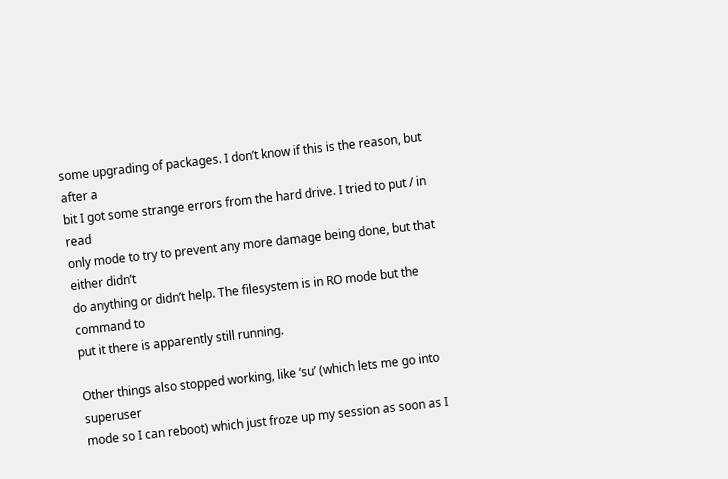some upgrading of packages. I don’t know if this is the reason, but after a
bit I got some strange errors from the hard drive. I tried to put / in read
only mode to try to prevent any more damage being done, but that either didn’t
do anything or didn’t help. The filesystem is in RO mode but the command to
put it there is apparently still running.

Other things also stopped working, like ‘su’ (which lets me go into superuser
mode so I can reboot) which just froze up my session as soon as I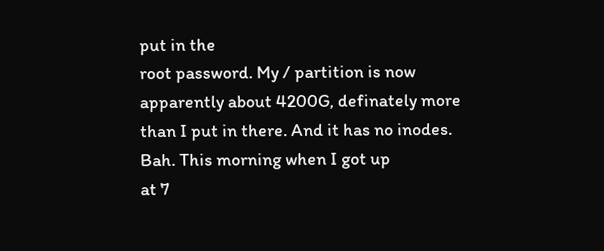put in the
root password. My / partition is now apparently about 4200G, definately more
than I put in there. And it has no inodes. Bah. This morning when I got up
at 7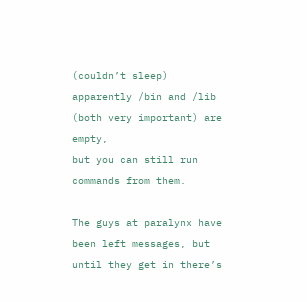(couldn’t sleep) apparently /bin and /lib (both very important) are empty,
but you can still run commands from them.

The guys at paralynx have been left messages, but until they get in there’s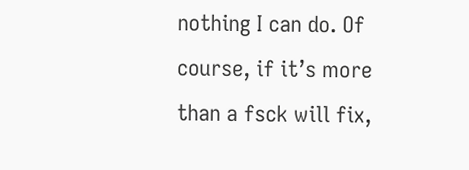nothing I can do. Of course, if it’s more than a fsck will fix,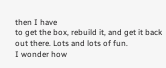then I have
to get the box, rebuild it, and get it back out there. Lots and lots of fun.
I wonder how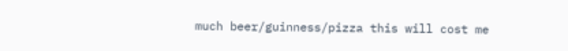much beer/guinness/pizza this will cost me